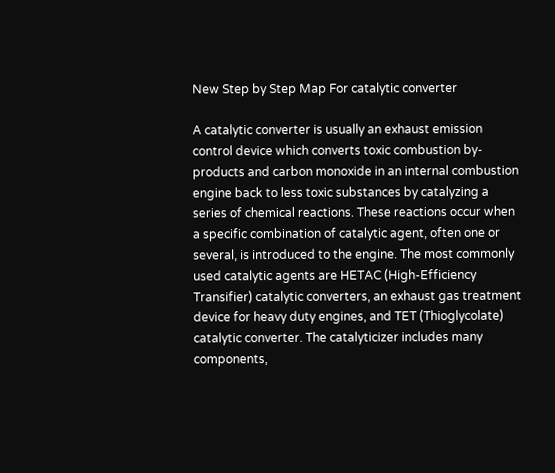New Step by Step Map For catalytic converter

A catalytic converter is usually an exhaust emission control device which converts toxic combustion by-products and carbon monoxide in an internal combustion engine back to less toxic substances by catalyzing a series of chemical reactions. These reactions occur when a specific combination of catalytic agent, often one or several, is introduced to the engine. The most commonly used catalytic agents are HETAC (High-Efficiency Transifier) catalytic converters, an exhaust gas treatment device for heavy duty engines, and TET (Thioglycolate) catalytic converter. The catalyticizer includes many components,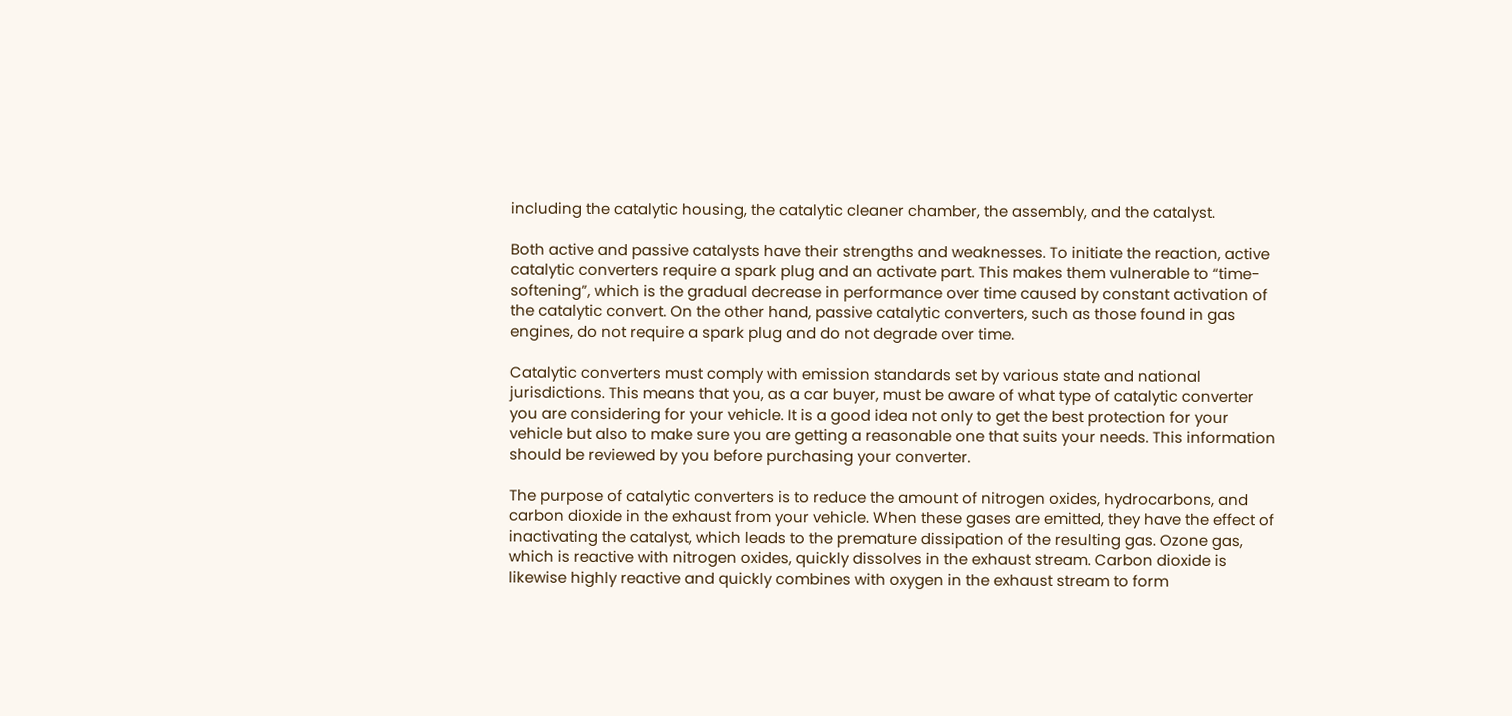including the catalytic housing, the catalytic cleaner chamber, the assembly, and the catalyst.

Both active and passive catalysts have their strengths and weaknesses. To initiate the reaction, active catalytic converters require a spark plug and an activate part. This makes them vulnerable to “time-softening”, which is the gradual decrease in performance over time caused by constant activation of the catalytic convert. On the other hand, passive catalytic converters, such as those found in gas engines, do not require a spark plug and do not degrade over time.

Catalytic converters must comply with emission standards set by various state and national jurisdictions. This means that you, as a car buyer, must be aware of what type of catalytic converter you are considering for your vehicle. It is a good idea not only to get the best protection for your vehicle but also to make sure you are getting a reasonable one that suits your needs. This information should be reviewed by you before purchasing your converter.

The purpose of catalytic converters is to reduce the amount of nitrogen oxides, hydrocarbons, and carbon dioxide in the exhaust from your vehicle. When these gases are emitted, they have the effect of inactivating the catalyst, which leads to the premature dissipation of the resulting gas. Ozone gas, which is reactive with nitrogen oxides, quickly dissolves in the exhaust stream. Carbon dioxide is likewise highly reactive and quickly combines with oxygen in the exhaust stream to form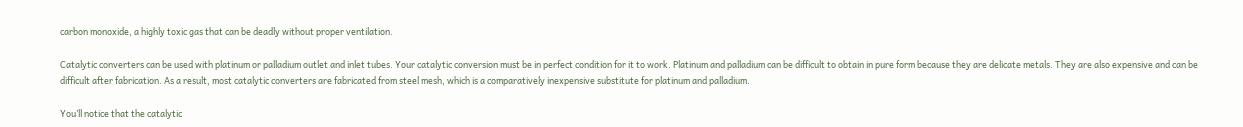carbon monoxide, a highly toxic gas that can be deadly without proper ventilation.

Catalytic converters can be used with platinum or palladium outlet and inlet tubes. Your catalytic conversion must be in perfect condition for it to work. Platinum and palladium can be difficult to obtain in pure form because they are delicate metals. They are also expensive and can be difficult after fabrication. As a result, most catalytic converters are fabricated from steel mesh, which is a comparatively inexpensive substitute for platinum and palladium.

You’ll notice that the catalytic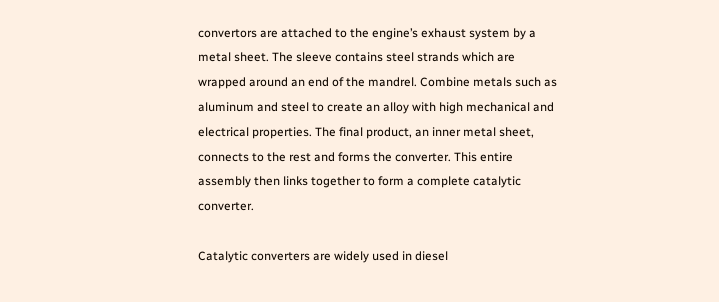convertors are attached to the engine’s exhaust system by a metal sheet. The sleeve contains steel strands which are wrapped around an end of the mandrel. Combine metals such as aluminum and steel to create an alloy with high mechanical and electrical properties. The final product, an inner metal sheet, connects to the rest and forms the converter. This entire assembly then links together to form a complete catalytic converter.

Catalytic converters are widely used in diesel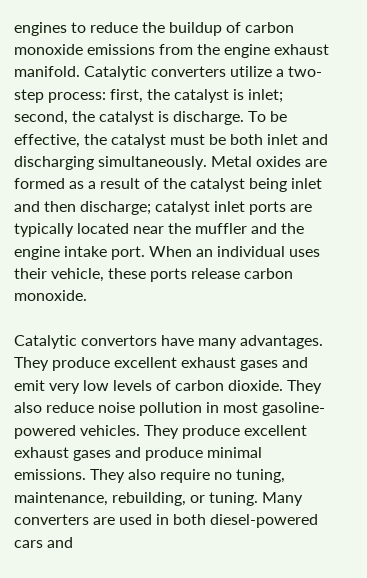engines to reduce the buildup of carbon monoxide emissions from the engine exhaust manifold. Catalytic converters utilize a two-step process: first, the catalyst is inlet; second, the catalyst is discharge. To be effective, the catalyst must be both inlet and discharging simultaneously. Metal oxides are formed as a result of the catalyst being inlet and then discharge; catalyst inlet ports are typically located near the muffler and the engine intake port. When an individual uses their vehicle, these ports release carbon monoxide.

Catalytic convertors have many advantages. They produce excellent exhaust gases and emit very low levels of carbon dioxide. They also reduce noise pollution in most gasoline-powered vehicles. They produce excellent exhaust gases and produce minimal emissions. They also require no tuning, maintenance, rebuilding, or tuning. Many converters are used in both diesel-powered cars and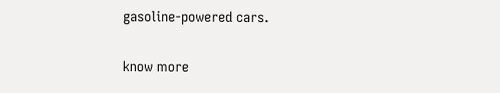gasoline-powered cars.

know more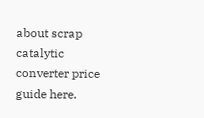about scrap catalytic converter price guide here.